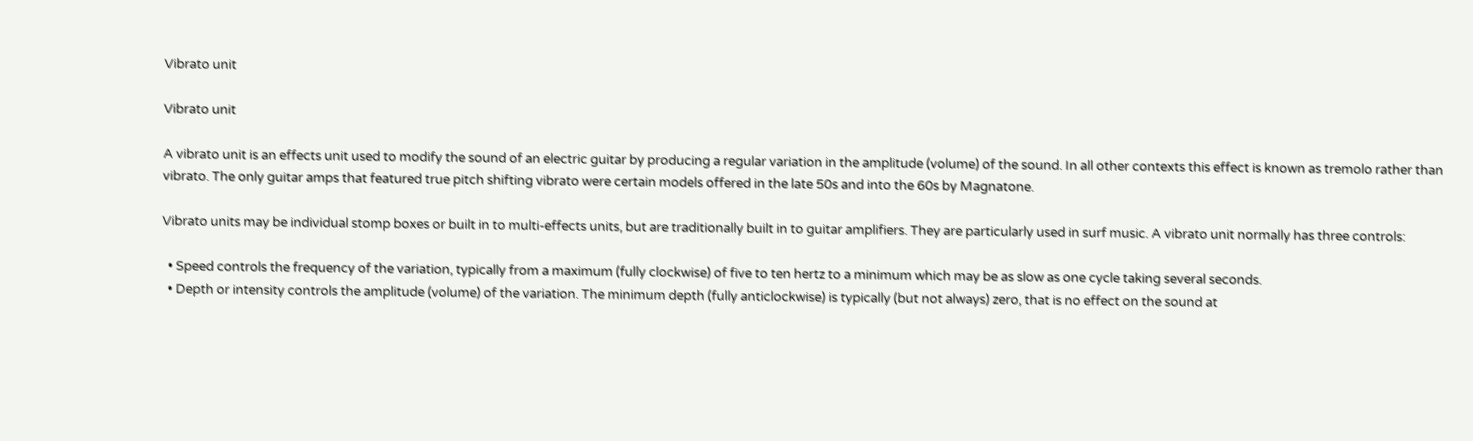Vibrato unit

Vibrato unit

A vibrato unit is an effects unit used to modify the sound of an electric guitar by producing a regular variation in the amplitude (volume) of the sound. In all other contexts this effect is known as tremolo rather than vibrato. The only guitar amps that featured true pitch shifting vibrato were certain models offered in the late 50s and into the 60s by Magnatone.

Vibrato units may be individual stomp boxes or built in to multi-effects units, but are traditionally built in to guitar amplifiers. They are particularly used in surf music. A vibrato unit normally has three controls:

  • Speed controls the frequency of the variation, typically from a maximum (fully clockwise) of five to ten hertz to a minimum which may be as slow as one cycle taking several seconds.
  • Depth or intensity controls the amplitude (volume) of the variation. The minimum depth (fully anticlockwise) is typically (but not always) zero, that is no effect on the sound at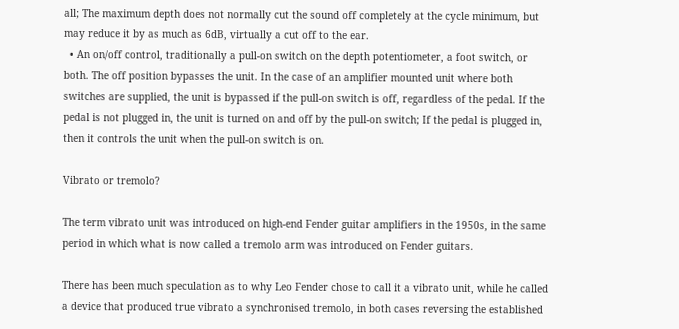all; The maximum depth does not normally cut the sound off completely at the cycle minimum, but may reduce it by as much as 6dB, virtually a cut off to the ear.
  • An on/off control, traditionally a pull-on switch on the depth potentiometer, a foot switch, or both. The off position bypasses the unit. In the case of an amplifier mounted unit where both switches are supplied, the unit is bypassed if the pull-on switch is off, regardless of the pedal. If the pedal is not plugged in, the unit is turned on and off by the pull-on switch; If the pedal is plugged in, then it controls the unit when the pull-on switch is on.

Vibrato or tremolo?

The term vibrato unit was introduced on high-end Fender guitar amplifiers in the 1950s, in the same period in which what is now called a tremolo arm was introduced on Fender guitars.

There has been much speculation as to why Leo Fender chose to call it a vibrato unit, while he called a device that produced true vibrato a synchronised tremolo, in both cases reversing the established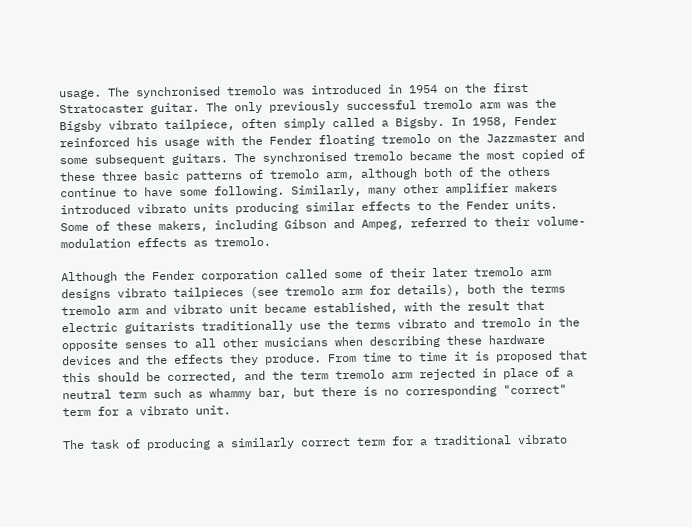usage. The synchronised tremolo was introduced in 1954 on the first Stratocaster guitar. The only previously successful tremolo arm was the Bigsby vibrato tailpiece, often simply called a Bigsby. In 1958, Fender reinforced his usage with the Fender floating tremolo on the Jazzmaster and some subsequent guitars. The synchronised tremolo became the most copied of these three basic patterns of tremolo arm, although both of the others continue to have some following. Similarly, many other amplifier makers introduced vibrato units producing similar effects to the Fender units. Some of these makers, including Gibson and Ampeg, referred to their volume-modulation effects as tremolo.

Although the Fender corporation called some of their later tremolo arm designs vibrato tailpieces (see tremolo arm for details), both the terms tremolo arm and vibrato unit became established, with the result that electric guitarists traditionally use the terms vibrato and tremolo in the opposite senses to all other musicians when describing these hardware devices and the effects they produce. From time to time it is proposed that this should be corrected, and the term tremolo arm rejected in place of a neutral term such as whammy bar, but there is no corresponding "correct" term for a vibrato unit.

The task of producing a similarly correct term for a traditional vibrato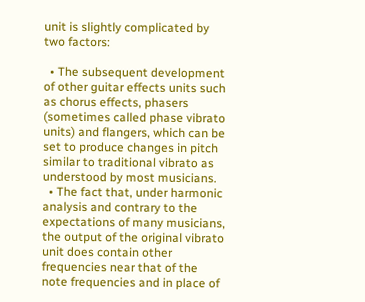unit is slightly complicated by two factors:

  • The subsequent development of other guitar effects units such as chorus effects, phasers (sometimes called phase vibrato units) and flangers, which can be set to produce changes in pitch similar to traditional vibrato as understood by most musicians.
  • The fact that, under harmonic analysis and contrary to the expectations of many musicians, the output of the original vibrato unit does contain other frequencies near that of the note frequencies and in place of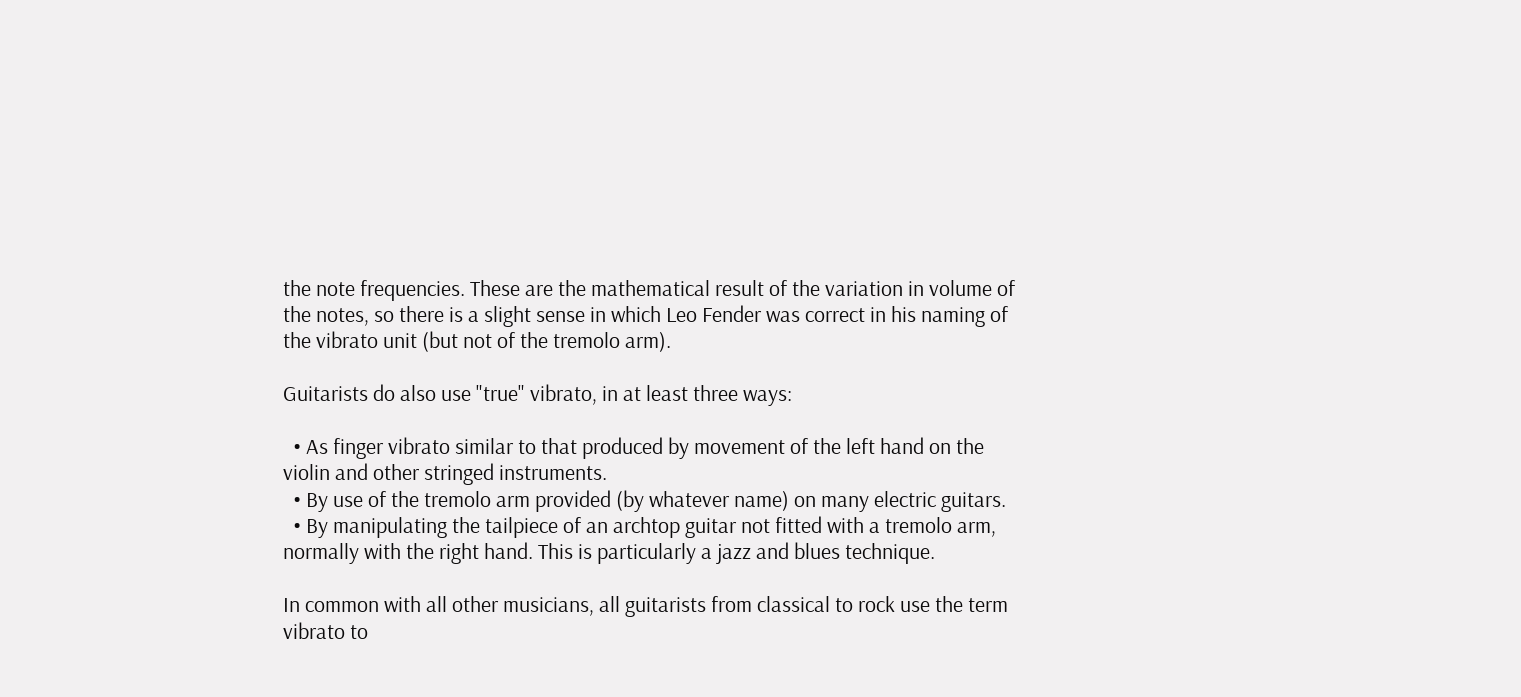the note frequencies. These are the mathematical result of the variation in volume of the notes, so there is a slight sense in which Leo Fender was correct in his naming of the vibrato unit (but not of the tremolo arm).

Guitarists do also use "true" vibrato, in at least three ways:

  • As finger vibrato similar to that produced by movement of the left hand on the violin and other stringed instruments.
  • By use of the tremolo arm provided (by whatever name) on many electric guitars.
  • By manipulating the tailpiece of an archtop guitar not fitted with a tremolo arm, normally with the right hand. This is particularly a jazz and blues technique.

In common with all other musicians, all guitarists from classical to rock use the term vibrato to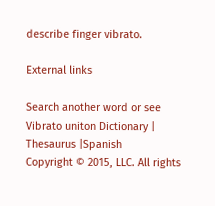describe finger vibrato.

External links

Search another word or see Vibrato uniton Dictionary | Thesaurus |Spanish
Copyright © 2015, LLC. All rights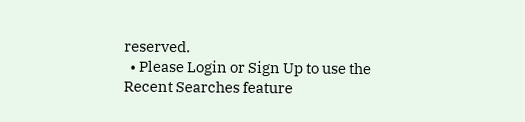reserved.
  • Please Login or Sign Up to use the Recent Searches feature